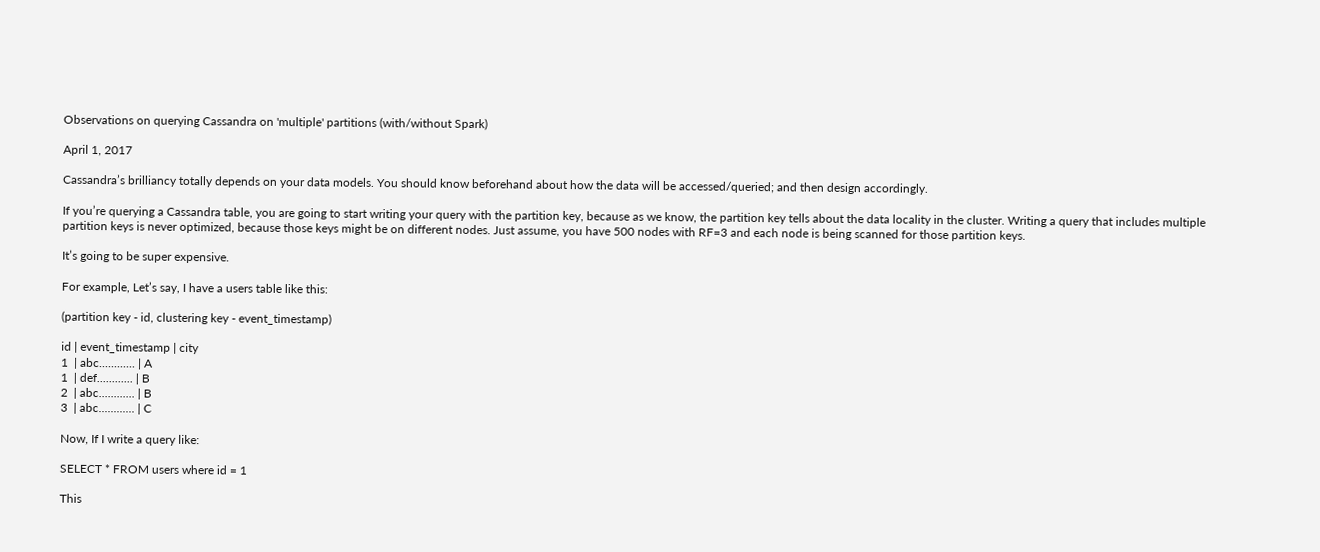Observations on querying Cassandra on 'multiple' partitions (with/without Spark)

April 1, 2017

Cassandra’s brilliancy totally depends on your data models. You should know beforehand about how the data will be accessed/queried; and then design accordingly.

If you’re querying a Cassandra table, you are going to start writing your query with the partition key, because as we know, the partition key tells about the data locality in the cluster. Writing a query that includes multiple partition keys is never optimized, because those keys might be on different nodes. Just assume, you have 500 nodes with RF=3 and each node is being scanned for those partition keys.

It’s going to be super expensive.

For example, Let’s say, I have a users table like this:

(partition key - id, clustering key - event_timestamp)

id | event_timestamp | city
1  | abc............ | A
1  | def............ | B
2  | abc............ | B
3  | abc............ | C

Now, If I write a query like:

SELECT * FROM users where id = 1

This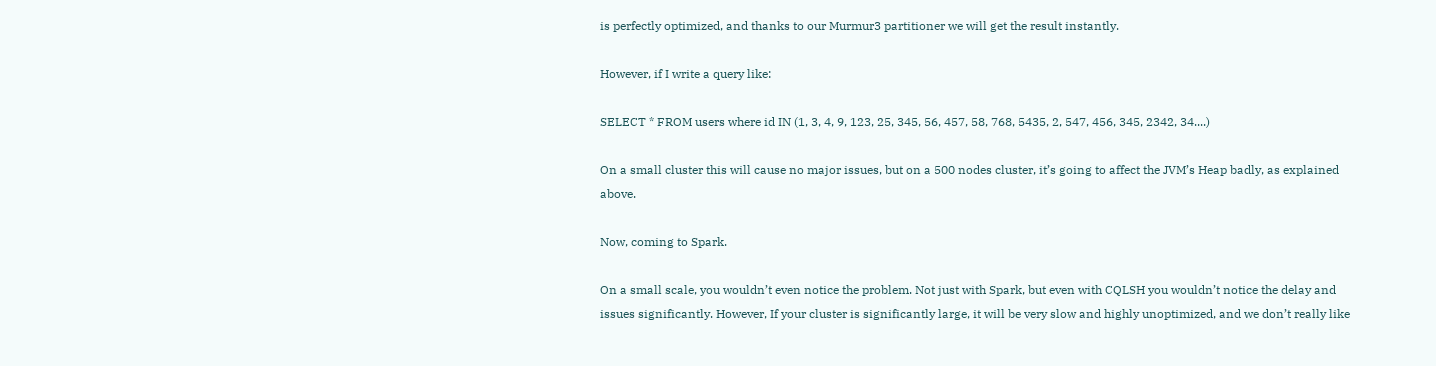is perfectly optimized, and thanks to our Murmur3 partitioner we will get the result instantly.

However, if I write a query like:

SELECT * FROM users where id IN (1, 3, 4, 9, 123, 25, 345, 56, 457, 58, 768, 5435, 2, 547, 456, 345, 2342, 34....)

On a small cluster this will cause no major issues, but on a 500 nodes cluster, it’s going to affect the JVM’s Heap badly, as explained above.

Now, coming to Spark.

On a small scale, you wouldn’t even notice the problem. Not just with Spark, but even with CQLSH you wouldn’t notice the delay and issues significantly. However, If your cluster is significantly large, it will be very slow and highly unoptimized, and we don’t really like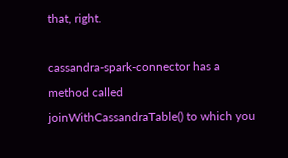that, right.

cassandra-spark-connector has a method called joinWithCassandraTable() to which you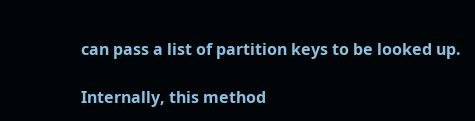can pass a list of partition keys to be looked up.

Internally, this method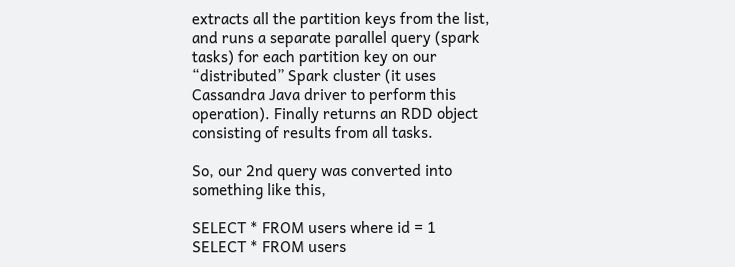extracts all the partition keys from the list, and runs a separate parallel query (spark tasks) for each partition key on our “distributed” Spark cluster (it uses Cassandra Java driver to perform this operation). Finally returns an RDD object consisting of results from all tasks.

So, our 2nd query was converted into something like this,

SELECT * FROM users where id = 1
SELECT * FROM users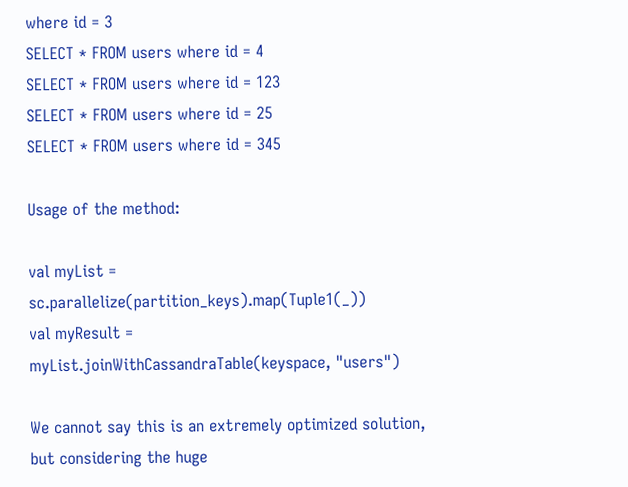where id = 3
SELECT * FROM users where id = 4
SELECT * FROM users where id = 123
SELECT * FROM users where id = 25
SELECT * FROM users where id = 345

Usage of the method:

val myList = sc.parallelize(partition_keys).map(Tuple1(_))
val myResult = myList.joinWithCassandraTable(keyspace, "users")

We cannot say this is an extremely optimized solution, but considering the huge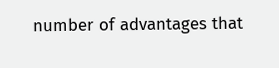number of advantages that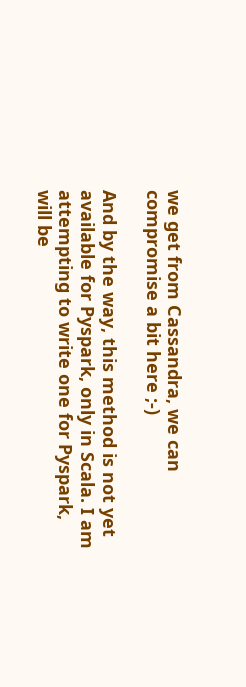we get from Cassandra, we can compromise a bit here ;-)

And by the way, this method is not yet available for Pyspark, only in Scala. I am attempting to write one for Pyspark, will be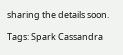sharing the details soon.

Tags: Spark Cassandra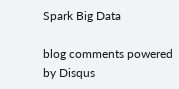Spark Big Data

blog comments powered by Disqus